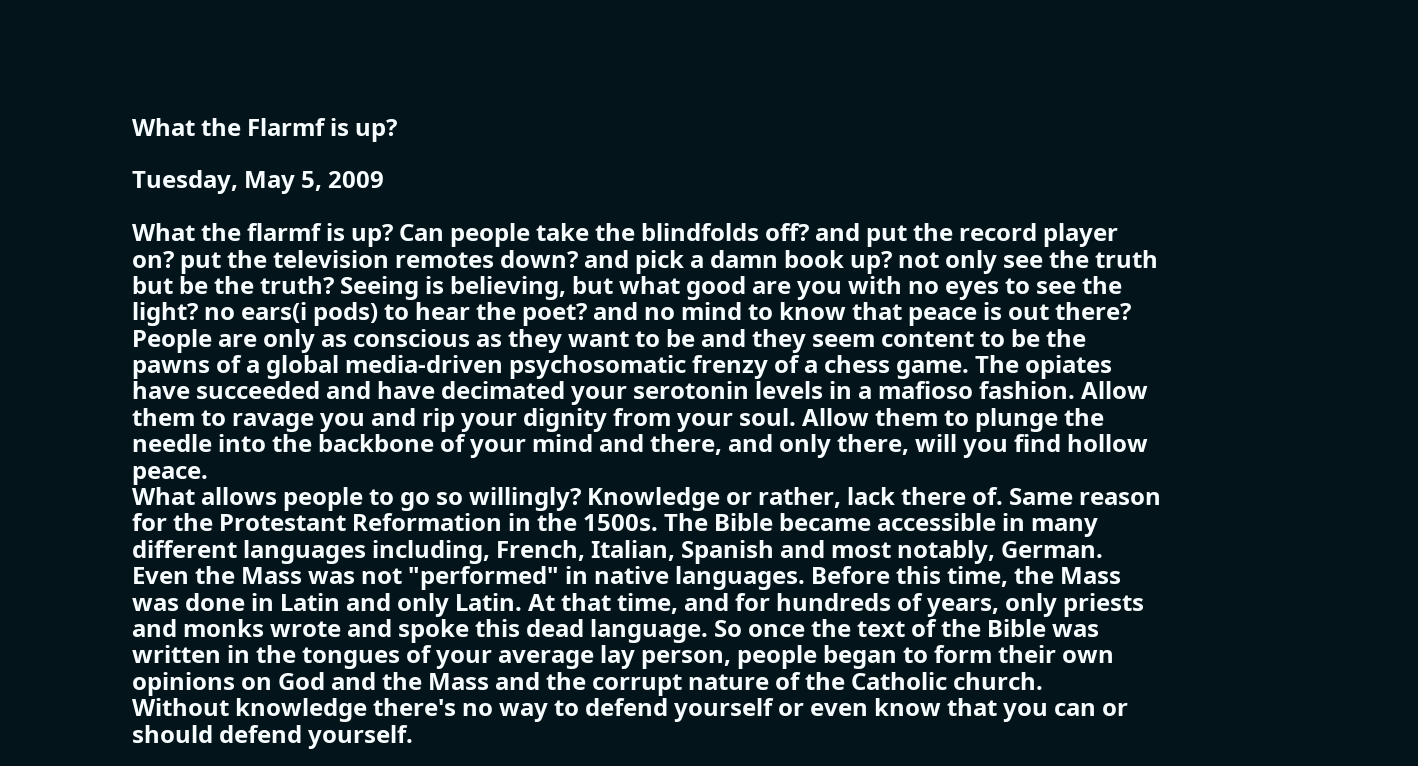What the Flarmf is up?

Tuesday, May 5, 2009

What the flarmf is up? Can people take the blindfolds off? and put the record player on? put the television remotes down? and pick a damn book up? not only see the truth but be the truth? Seeing is believing, but what good are you with no eyes to see the light? no ears(i pods) to hear the poet? and no mind to know that peace is out there? People are only as conscious as they want to be and they seem content to be the pawns of a global media-driven psychosomatic frenzy of a chess game. The opiates have succeeded and have decimated your serotonin levels in a mafioso fashion. Allow them to ravage you and rip your dignity from your soul. Allow them to plunge the needle into the backbone of your mind and there, and only there, will you find hollow peace.
What allows people to go so willingly? Knowledge or rather, lack there of. Same reason for the Protestant Reformation in the 1500s. The Bible became accessible in many different languages including, French, Italian, Spanish and most notably, German. Even the Mass was not "performed" in native languages. Before this time, the Mass was done in Latin and only Latin. At that time, and for hundreds of years, only priests and monks wrote and spoke this dead language. So once the text of the Bible was written in the tongues of your average lay person, people began to form their own opinions on God and the Mass and the corrupt nature of the Catholic church.
Without knowledge there's no way to defend yourself or even know that you can or should defend yourself.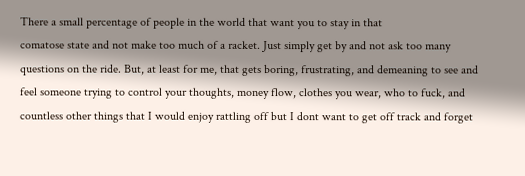There a small percentage of people in the world that want you to stay in that
comatose state and not make too much of a racket. Just simply get by and not ask too many questions on the ride. But, at least for me, that gets boring, frustrating, and demeaning to see and feel someone trying to control your thoughts, money flow, clothes you wear, who to fuck, and countless other things that I would enjoy rattling off but I dont want to get off track and forget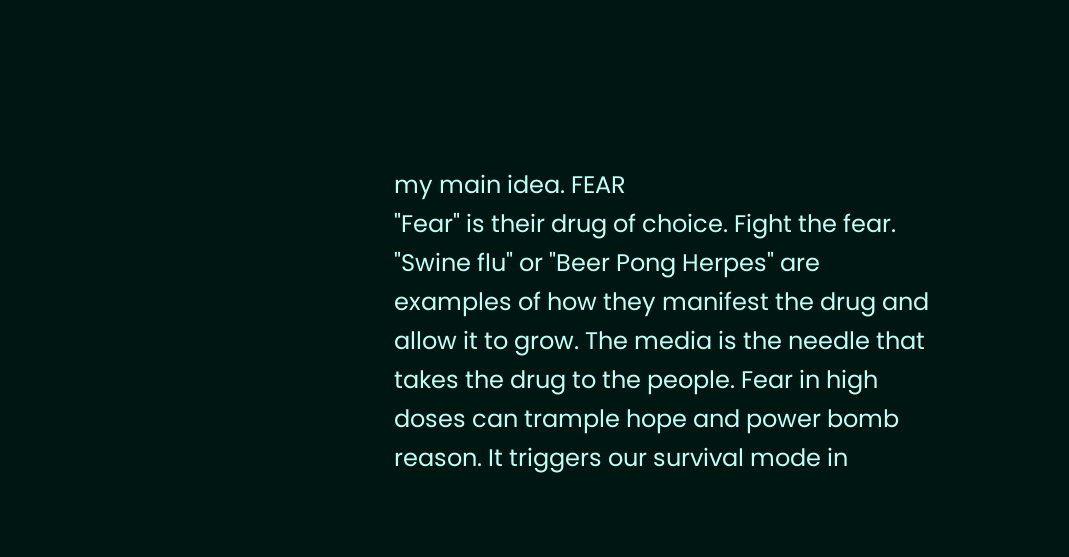my main idea. FEAR
"Fear" is their drug of choice. Fight the fear. "Swine flu" or "Beer Pong Herpes" are examples of how they manifest the drug and allow it to grow. The media is the needle that takes the drug to the people. Fear in high doses can trample hope and power bomb reason. It triggers our survival mode in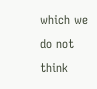which we do not think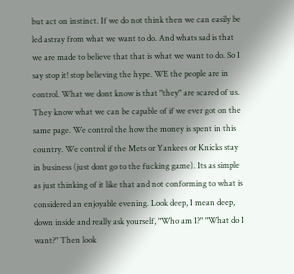but act on instinct. If we do not think then we can easily be led astray from what we want to do. And whats sad is that we are made to believe that that is what we want to do. So I say stop it! stop believing the hype. WE the people are in control. What we dont know is that "they" are scared of us. They know what we can be capable of if we ever got on the same page. We control the how the money is spent in this country. We control if the Mets or Yankees or Knicks stay in business (just dont go to the fucking game). Its as simple as just thinking of it like that and not conforming to what is considered an enjoyable evening. Look deep, I mean deep, down inside and really ask yourself, "Who am I?" "What do I want?" Then look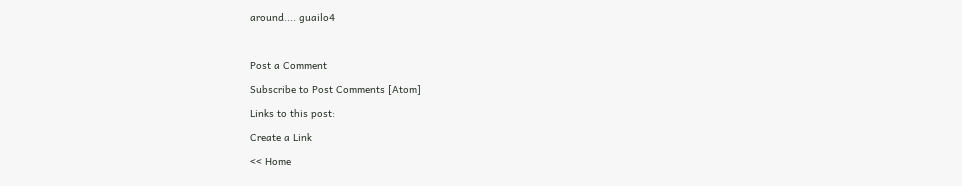around.... guailo4



Post a Comment

Subscribe to Post Comments [Atom]

Links to this post:

Create a Link

<< Home